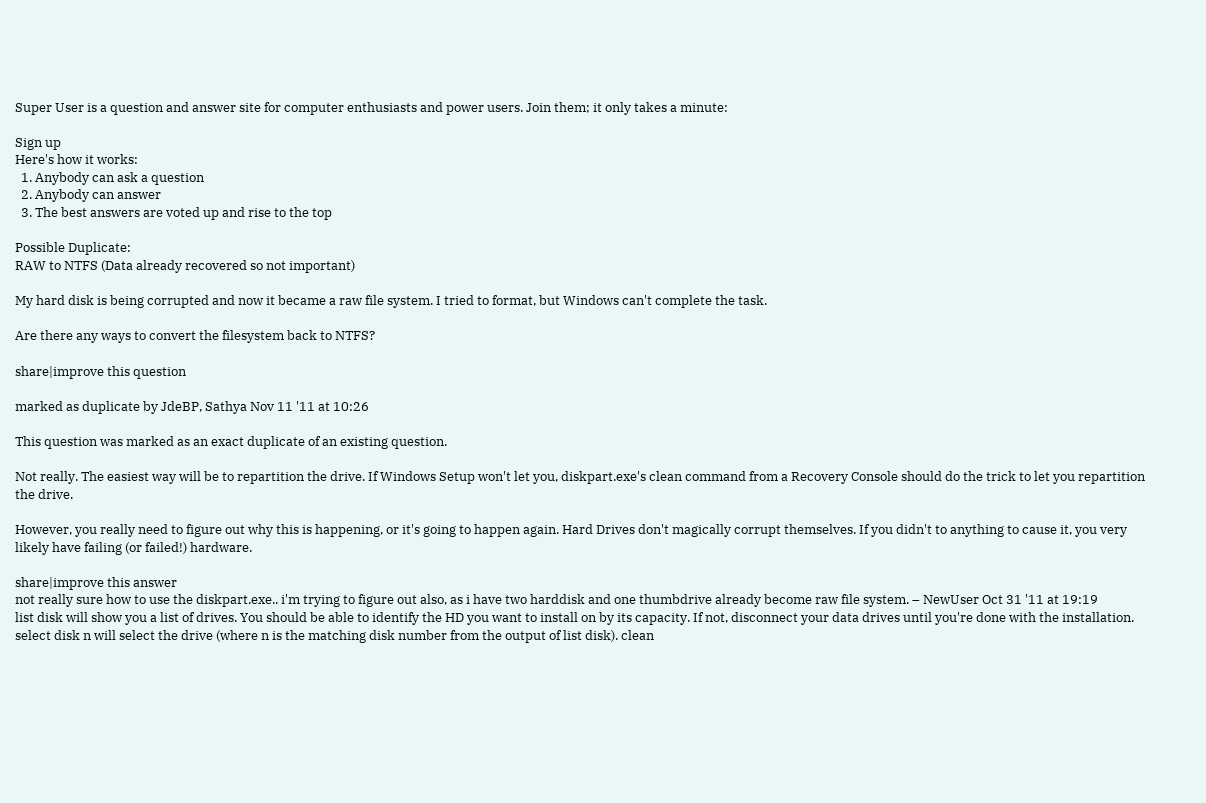Super User is a question and answer site for computer enthusiasts and power users. Join them; it only takes a minute:

Sign up
Here's how it works:
  1. Anybody can ask a question
  2. Anybody can answer
  3. The best answers are voted up and rise to the top

Possible Duplicate:
RAW to NTFS (Data already recovered so not important)

My hard disk is being corrupted and now it became a raw file system. I tried to format, but Windows can't complete the task.

Are there any ways to convert the filesystem back to NTFS?

share|improve this question

marked as duplicate by JdeBP, Sathya Nov 11 '11 at 10:26

This question was marked as an exact duplicate of an existing question.

Not really. The easiest way will be to repartition the drive. If Windows Setup won't let you, diskpart.exe's clean command from a Recovery Console should do the trick to let you repartition the drive.

However, you really need to figure out why this is happening, or it's going to happen again. Hard Drives don't magically corrupt themselves. If you didn't to anything to cause it, you very likely have failing (or failed!) hardware.

share|improve this answer
not really sure how to use the diskpart.exe.. i'm trying to figure out also, as i have two harddisk and one thumbdrive already become raw file system. – NewUser Oct 31 '11 at 19:19
list disk will show you a list of drives. You should be able to identify the HD you want to install on by its capacity. If not, disconnect your data drives until you're done with the installation. select disk n will select the drive (where n is the matching disk number from the output of list disk). clean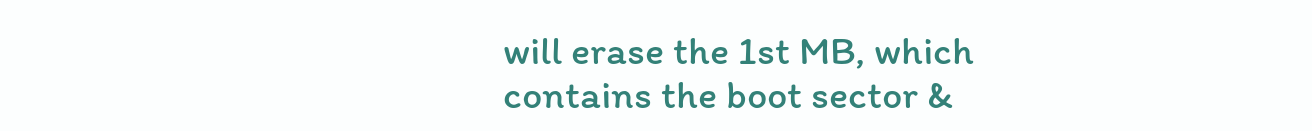will erase the 1st MB, which contains the boot sector &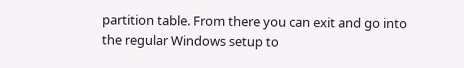partition table. From there you can exit and go into the regular Windows setup to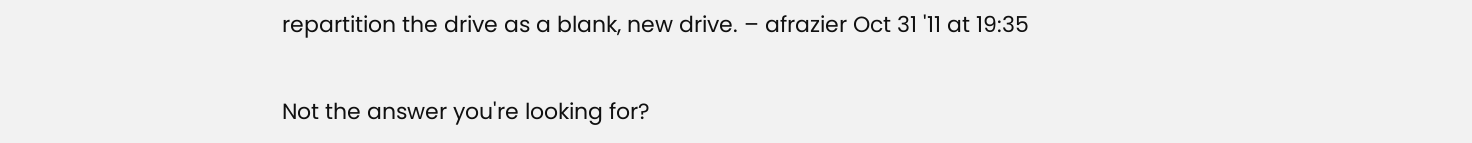repartition the drive as a blank, new drive. – afrazier Oct 31 '11 at 19:35

Not the answer you're looking for?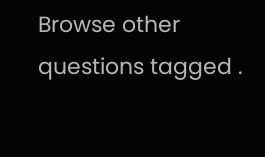Browse other questions tagged .